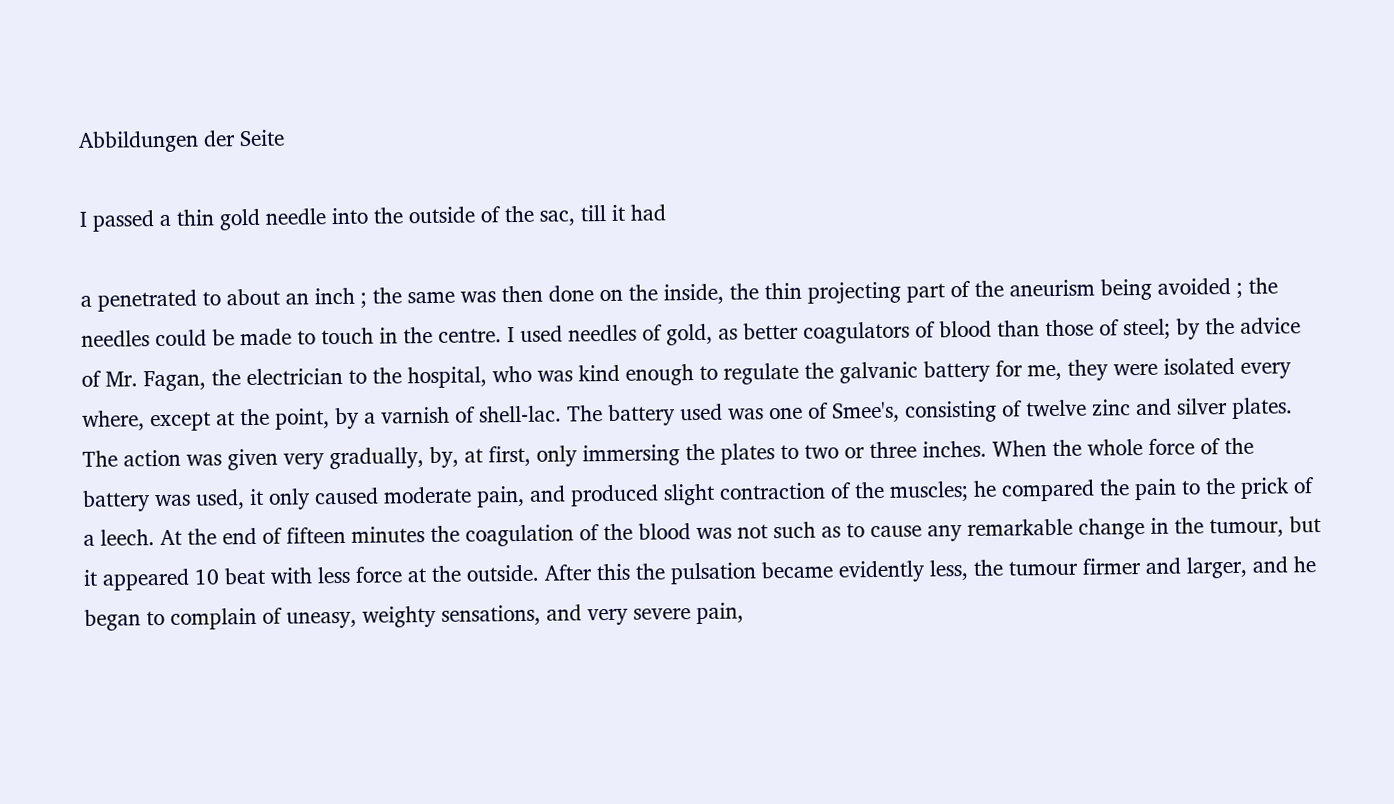Abbildungen der Seite

I passed a thin gold needle into the outside of the sac, till it had

a penetrated to about an inch ; the same was then done on the inside, the thin projecting part of the aneurism being avoided ; the needles could be made to touch in the centre. I used needles of gold, as better coagulators of blood than those of steel; by the advice of Mr. Fagan, the electrician to the hospital, who was kind enough to regulate the galvanic battery for me, they were isolated every where, except at the point, by a varnish of shell-lac. The battery used was one of Smee's, consisting of twelve zinc and silver plates. The action was given very gradually, by, at first, only immersing the plates to two or three inches. When the whole force of the battery was used, it only caused moderate pain, and produced slight contraction of the muscles; he compared the pain to the prick of a leech. At the end of fifteen minutes the coagulation of the blood was not such as to cause any remarkable change in the tumour, but it appeared 10 beat with less force at the outside. After this the pulsation became evidently less, the tumour firmer and larger, and he began to complain of uneasy, weighty sensations, and very severe pain,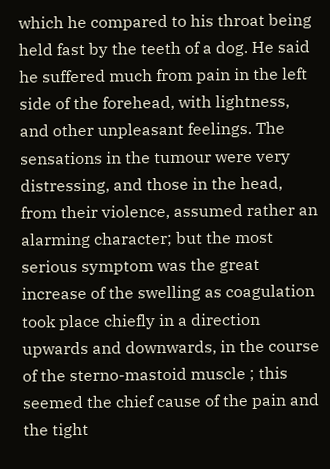which he compared to his throat being held fast by the teeth of a dog. He said he suffered much from pain in the left side of the forehead, with lightness, and other unpleasant feelings. The sensations in the tumour were very distressing, and those in the head, from their violence, assumed rather an alarming character; but the most serious symptom was the great increase of the swelling as coagulation took place chiefly in a direction upwards and downwards, in the course of the sterno-mastoid muscle ; this seemed the chief cause of the pain and the tight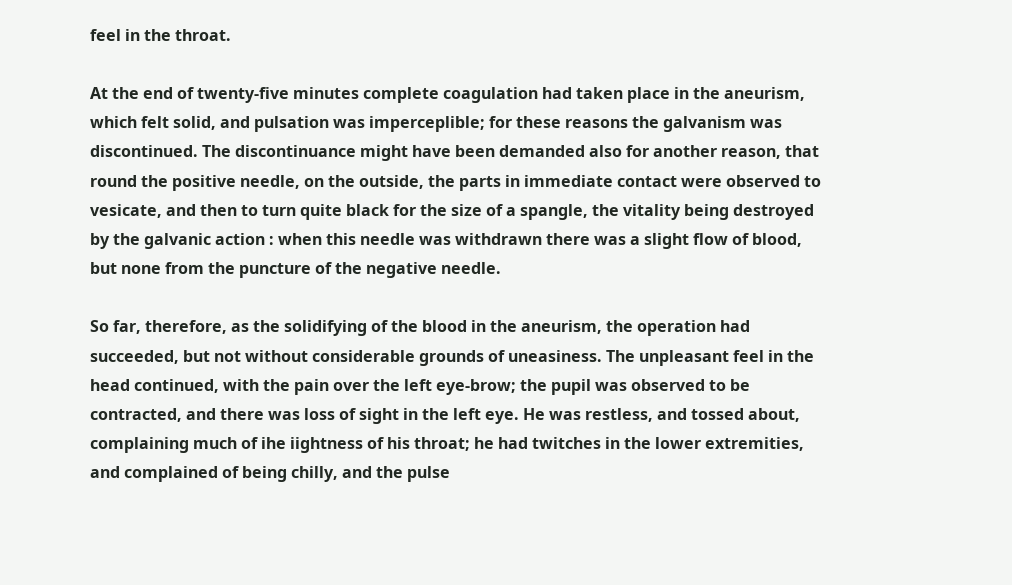feel in the throat.

At the end of twenty-five minutes complete coagulation had taken place in the aneurism, which felt solid, and pulsation was imperceplible; for these reasons the galvanism was discontinued. The discontinuance might have been demanded also for another reason, that round the positive needle, on the outside, the parts in immediate contact were observed to vesicate, and then to turn quite black for the size of a spangle, the vitality being destroyed by the galvanic action : when this needle was withdrawn there was a slight flow of blood, but none from the puncture of the negative needle.

So far, therefore, as the solidifying of the blood in the aneurism, the operation had succeeded, but not without considerable grounds of uneasiness. The unpleasant feel in the head continued, with the pain over the left eye-brow; the pupil was observed to be contracted, and there was loss of sight in the left eye. He was restless, and tossed about, complaining much of ihe iightness of his throat; he had twitches in the lower extremities, and complained of being chilly, and the pulse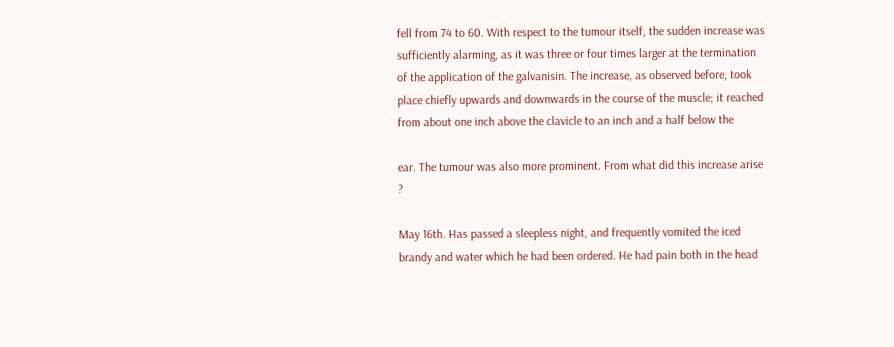fell from 74 to 60. With respect to the tumour itself, the sudden increase was sufficiently alarming, as it was three or four times larger at the termination of the application of the galvanisin. The increase, as observed before, took place chiefly upwards and downwards in the course of the muscle; it reached from about one inch above the clavicle to an inch and a half below the

ear. The tumour was also more prominent. From what did this increase arise ?

May 16th. Has passed a sleepless night, and frequently vomited the iced brandy and water which he had been ordered. He had pain both in the head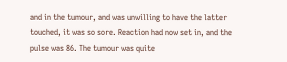and in the tumour, and was unwilling to have the latter touched, it was so sore. Reaction had now set in, and the pulse was 86. The tumour was quite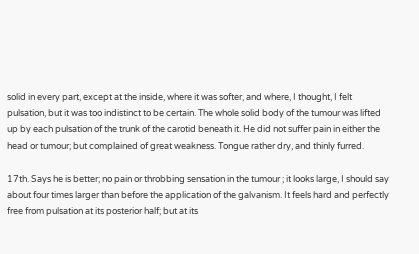solid in every part, except at the inside, where it was softer, and where, I thought, I felt pulsation, but it was too indistinct to be certain. The whole solid body of the tumour was lifted up by each pulsation of the trunk of the carotid beneath it. He did not suffer pain in either the head or tumour; but complained of great weakness. Tongue rather dry, and thinly furred.

17th. Says he is better; no pain or throbbing sensation in the tumour ; it looks large, I should say about four times larger than before the application of the galvanism. It feels hard and perfectly free from pulsation at its posterior half; but at its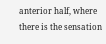anterior half, where there is the sensation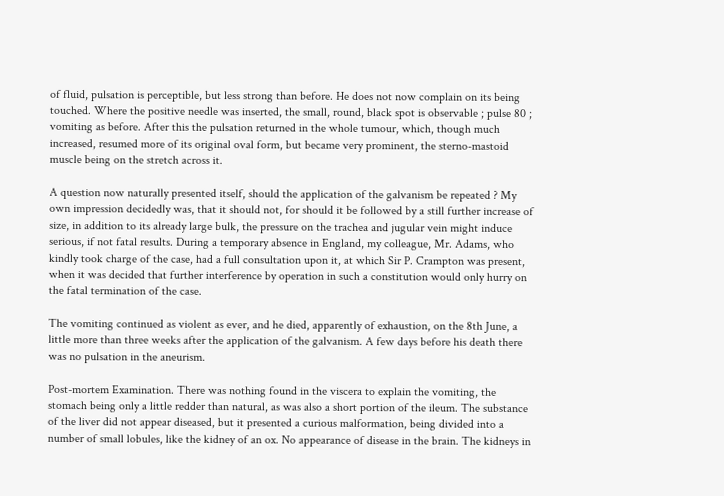of fluid, pulsation is perceptible, but less strong than before. He does not now complain on its being touched. Where the positive needle was inserted, the small, round, black spot is observable ; pulse 80 ; vomiting as before. After this the pulsation returned in the whole tumour, which, though much increased, resumed more of its original oval form, but became very prominent, the sterno-mastoid muscle being on the stretch across it.

A question now naturally presented itself, should the application of the galvanism be repeated ? My own impression decidedly was, that it should not, for should it be followed by a still further increase of size, in addition to its already large bulk, the pressure on the trachea and jugular vein might induce serious, if not fatal results. During a temporary absence in England, my colleague, Mr. Adams, who kindly took charge of the case, had a full consultation upon it, at which Sir P. Crampton was present, when it was decided that further interference by operation in such a constitution would only hurry on the fatal termination of the case.

The vomiting continued as violent as ever, and he died, apparently of exhaustion, on the 8th June, a little more than three weeks after the application of the galvanism. A few days before his death there was no pulsation in the aneurism.

Post-mortem Examination. There was nothing found in the viscera to explain the vomiting, the stomach being only a little redder than natural, as was also a short portion of the ileum. The substance of the liver did not appear diseased, but it presented a curious malformation, being divided into a number of small lobules, like the kidney of an ox. No appearance of disease in the brain. The kidneys in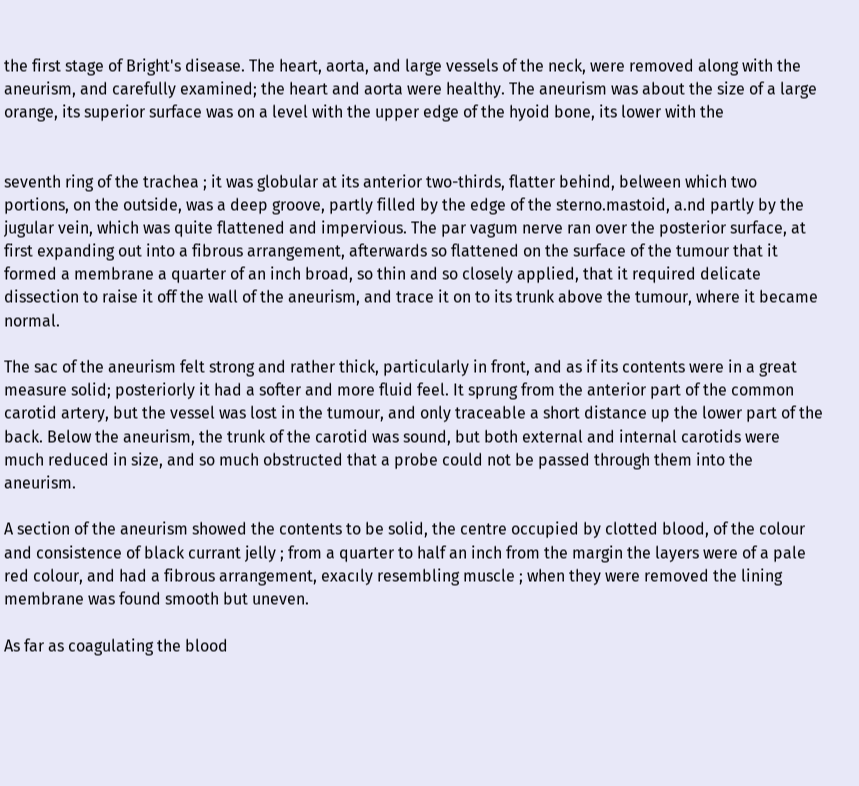the first stage of Bright's disease. The heart, aorta, and large vessels of the neck, were removed along with the aneurism, and carefully examined; the heart and aorta were healthy. The aneurism was about the size of a large orange, its superior surface was on a level with the upper edge of the hyoid bone, its lower with the


seventh ring of the trachea ; it was globular at its anterior two-thirds, flatter behind, belween which two portions, on the outside, was a deep groove, partly filled by the edge of the sterno.mastoid, a.nd partly by the jugular vein, which was quite flattened and impervious. The par vagum nerve ran over the posterior surface, at first expanding out into a fibrous arrangement, afterwards so flattened on the surface of the tumour that it formed a membrane a quarter of an inch broad, so thin and so closely applied, that it required delicate dissection to raise it off the wall of the aneurism, and trace it on to its trunk above the tumour, where it became normal.

The sac of the aneurism felt strong and rather thick, particularly in front, and as if its contents were in a great measure solid; posteriorly it had a softer and more fluid feel. It sprung from the anterior part of the common carotid artery, but the vessel was lost in the tumour, and only traceable a short distance up the lower part of the back. Below the aneurism, the trunk of the carotid was sound, but both external and internal carotids were much reduced in size, and so much obstructed that a probe could not be passed through them into the aneurism.

A section of the aneurism showed the contents to be solid, the centre occupied by clotted blood, of the colour and consistence of black currant jelly ; from a quarter to half an inch from the margin the layers were of a pale red colour, and had a fibrous arrangement, exacıly resembling muscle ; when they were removed the lining membrane was found smooth but uneven.

As far as coagulating the blood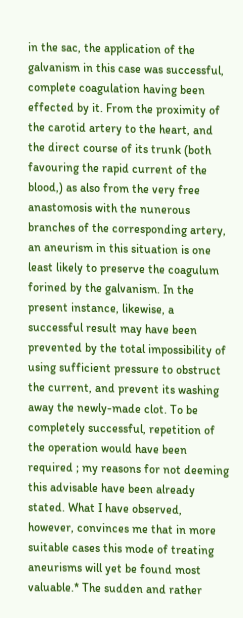in the sac, the application of the galvanism in this case was successful, complete coagulation having been effected by it. From the proximity of the carotid artery to the heart, and the direct course of its trunk (both favouring the rapid current of the blood,) as also from the very free anastomosis with the nunerous branches of the corresponding artery, an aneurism in this situation is one least likely to preserve the coagulum forined by the galvanism. In the present instance, likewise, a successful result may have been prevented by the total impossibility of using sufficient pressure to obstruct the current, and prevent its washing away the newly-made clot. To be completely successful, repetition of the operation would have been required ; my reasons for not deeming this advisable have been already stated. What I have observed, however, convinces me that in more suitable cases this mode of treating aneurisms will yet be found most valuable.* The sudden and rather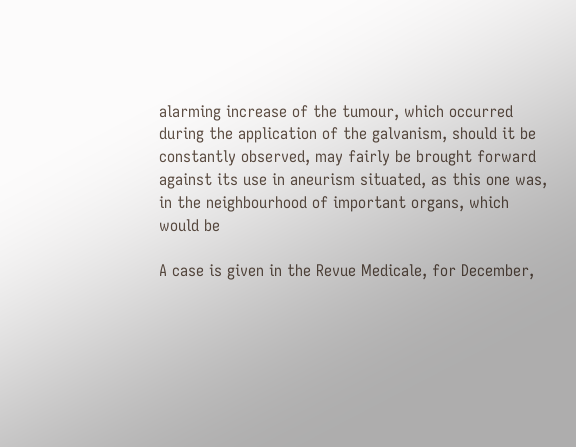alarming increase of the tumour, which occurred during the application of the galvanism, should it be constantly observed, may fairly be brought forward against its use in aneurism situated, as this one was, in the neighbourhood of important organs, which would be

A case is given in the Revue Medicale, for December,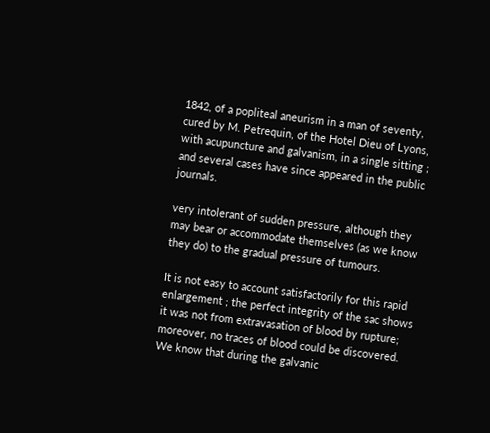1842, of a popliteal aneurism in a man of seventy, cured by M. Petrequin, of the Hotel Dieu of Lyons, with acupuncture and galvanism, in a single sitting ; and several cases have since appeared in the public journals.

very intolerant of sudden pressure, although they may bear or accommodate themselves (as we know they do) to the gradual pressure of tumours.

It is not easy to account satisfactorily for this rapid enlargement ; the perfect integrity of the sac shows it was not from extravasation of blood by rupture; moreover, no traces of blood could be discovered. We know that during the galvanic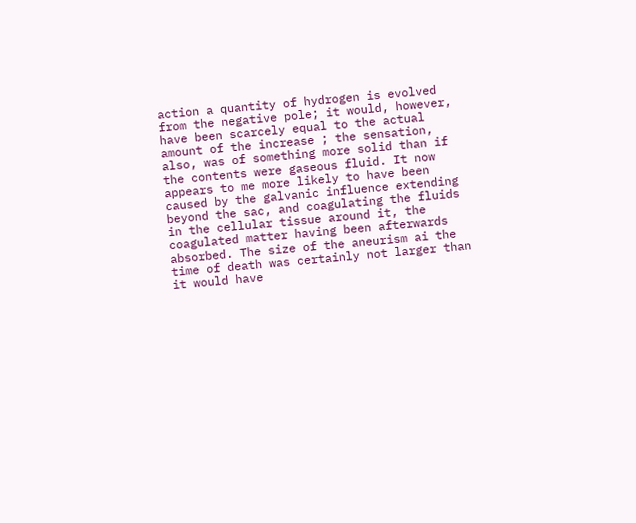action a quantity of hydrogen is evolved from the negative pole; it would, however, have been scarcely equal to the actual amount of the increase ; the sensation, also, was of something more solid than if the contents were gaseous fluid. It now appears to me more likely to have been caused by the galvanic influence extending beyond the sac, and coagulating the fluids in the cellular tissue around it, the coagulated matter having been afterwards absorbed. The size of the aneurism ai the time of death was certainly not larger than it would have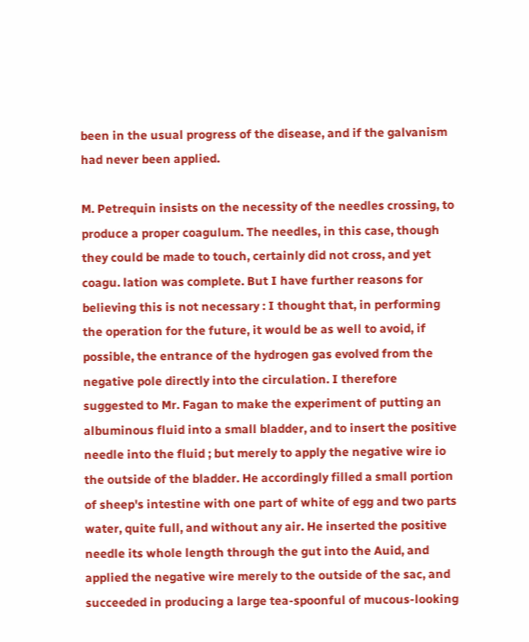been in the usual progress of the disease, and if the galvanism had never been applied.

M. Petrequin insists on the necessity of the needles crossing, to produce a proper coagulum. The needles, in this case, though they could be made to touch, certainly did not cross, and yet coagu. lation was complete. But I have further reasons for believing this is not necessary : I thought that, in performing the operation for the future, it would be as well to avoid, if possible, the entrance of the hydrogen gas evolved from the negative pole directly into the circulation. I therefore suggested to Mr. Fagan to make the experiment of putting an albuminous fluid into a small bladder, and to insert the positive needle into the fluid ; but merely to apply the negative wire io the outside of the bladder. He accordingly filled a small portion of sheep's intestine with one part of white of egg and two parts water, quite full, and without any air. He inserted the positive needle its whole length through the gut into the Auid, and applied the negative wire merely to the outside of the sac, and succeeded in producing a large tea-spoonful of mucous-looking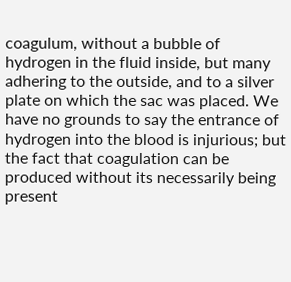coagulum, without a bubble of hydrogen in the fluid inside, but many adhering to the outside, and to a silver plate on which the sac was placed. We have no grounds to say the entrance of hydrogen into the blood is injurious; but the fact that coagulation can be produced without its necessarily being present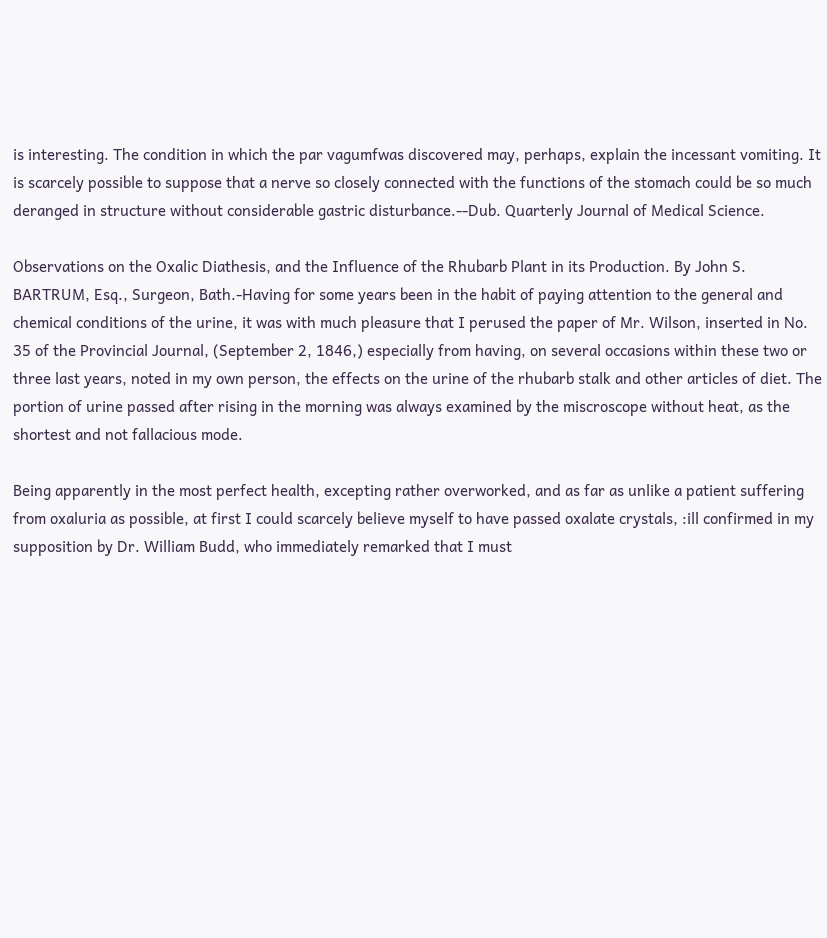is interesting. The condition in which the par vagumfwas discovered may, perhaps, explain the incessant vomiting. It is scarcely possible to suppose that a nerve so closely connected with the functions of the stomach could be so much deranged in structure without considerable gastric disturbance.--Dub. Quarterly Journal of Medical Science.

Observations on the Oxalic Diathesis, and the Influence of the Rhubarb Plant in its Production. By John S. BARTRUM, Esq., Surgeon, Bath.-Having for some years been in the habit of paying attention to the general and chemical conditions of the urine, it was with much pleasure that I perused the paper of Mr. Wilson, inserted in No. 35 of the Provincial Journal, (September 2, 1846,) especially from having, on several occasions within these two or three last years, noted in my own person, the effects on the urine of the rhubarb stalk and other articles of diet. The portion of urine passed after rising in the morning was always examined by the miscroscope without heat, as the shortest and not fallacious mode.

Being apparently in the most perfect health, excepting rather overworked, and as far as unlike a patient suffering from oxaluria as possible, at first I could scarcely believe myself to have passed oxalate crystals, :ill confirmed in my supposition by Dr. William Budd, who immediately remarked that I must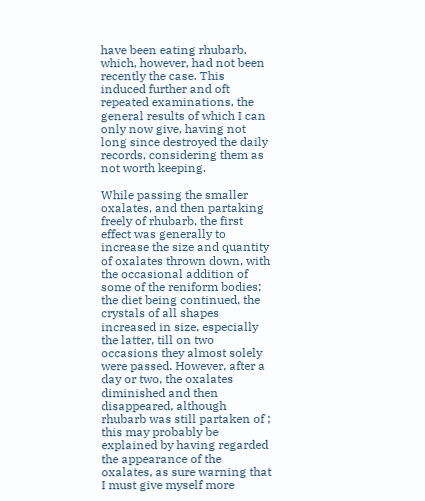have been eating rhubarb, which, however, had not been recently the case. This induced further and oft repeated examinations, the general results of which I can only now give, having not long since destroyed the daily records, considering them as not worth keeping.

While passing the smaller oxalates, and then partaking freely of rhubarb, the first effect was generally to increase the size and quantity of oxalates thrown down, with the occasional addition of some of the reniform bodies; the diet being continued, the crystals of all shapes increased in size, especially the latter, till on two occasions they almost solely were passed. However, after a day or two, the oxalates diminished and then disappeared, although rhubarb was still partaken of ; this may probably be explained by having regarded the appearance of the oxalates, as sure warning that I must give myself more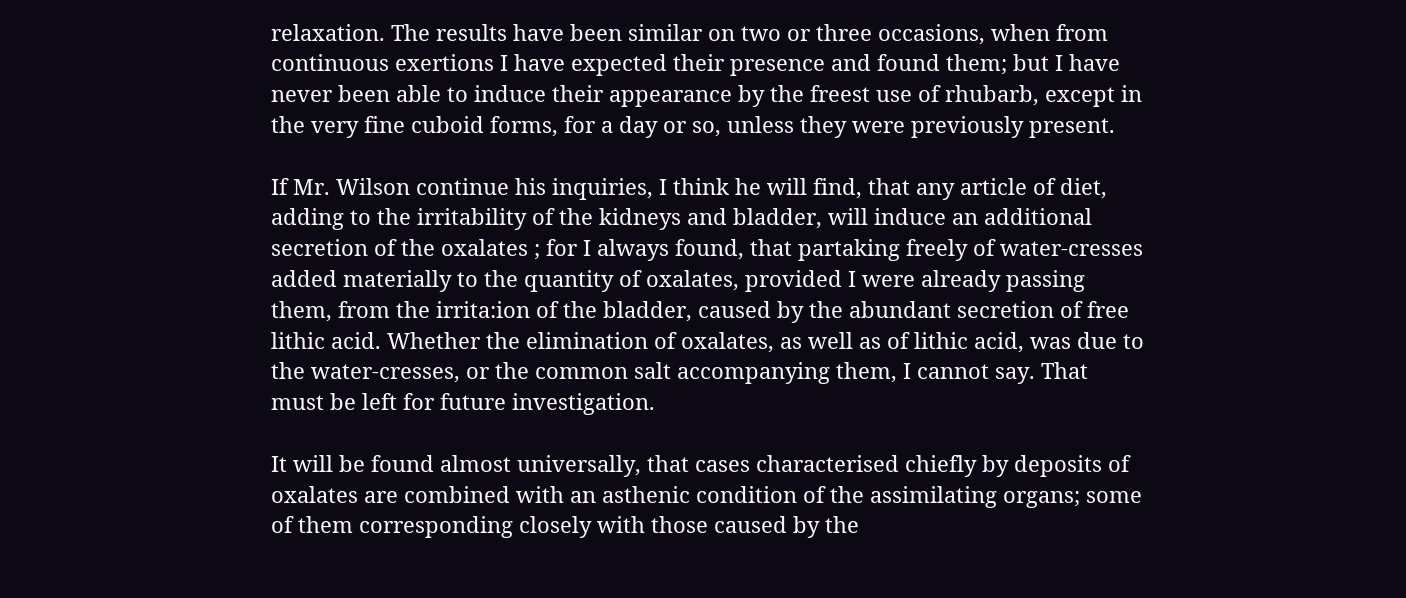relaxation. The results have been similar on two or three occasions, when from continuous exertions I have expected their presence and found them; but I have never been able to induce their appearance by the freest use of rhubarb, except in the very fine cuboid forms, for a day or so, unless they were previously present.

If Mr. Wilson continue his inquiries, I think he will find, that any article of diet, adding to the irritability of the kidneys and bladder, will induce an additional secretion of the oxalates ; for I always found, that partaking freely of water-cresses added materially to the quantity of oxalates, provided I were already passing them, from the irrita:ion of the bladder, caused by the abundant secretion of free lithic acid. Whether the elimination of oxalates, as well as of lithic acid, was due to the water-cresses, or the common salt accompanying them, I cannot say. That must be left for future investigation.

It will be found almost universally, that cases characterised chiefly by deposits of oxalates are combined with an asthenic condition of the assimilating organs; some of them corresponding closely with those caused by the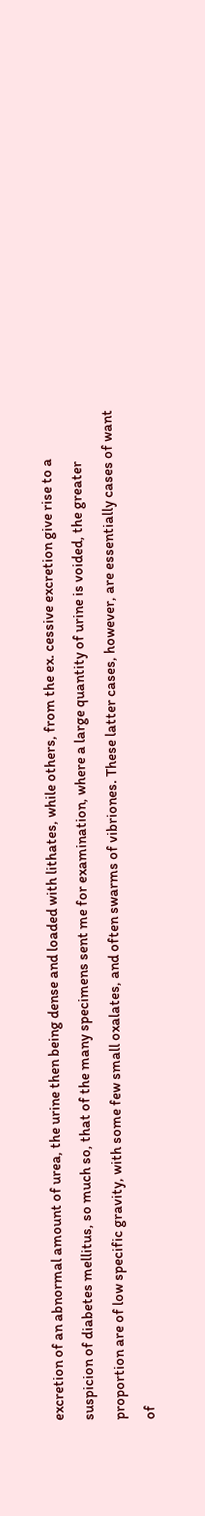excretion of an abnormal amount of urea, the urine then being dense and loaded with lithates, while others, from the ex. cessive excretion give rise to a suspicion of diabetes mellitus, so much so, that of the many specimens sent me for examination, where a large quantity of urine is voided, the greater proportion are of low specific gravity, with some few small oxalates, and often swarms of vibriones. These latter cases, however, are essentially cases of want of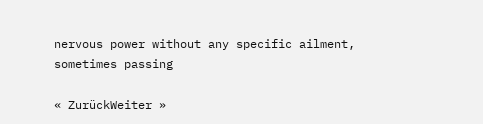nervous power without any specific ailment, sometimes passing

« ZurückWeiter »